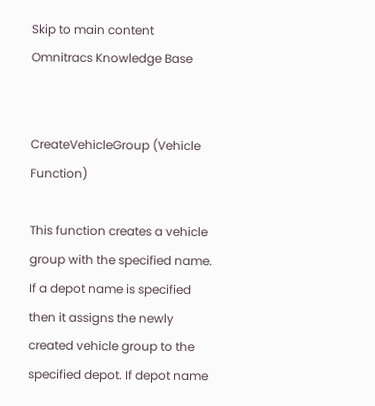Skip to main content
Omnitracs Knowledge Base


CreateVehicleGroup (Vehicle Function)

This function creates a vehicle group with the specified name. If a depot name is specified then it assigns the newly created vehicle group to the specified depot. If depot name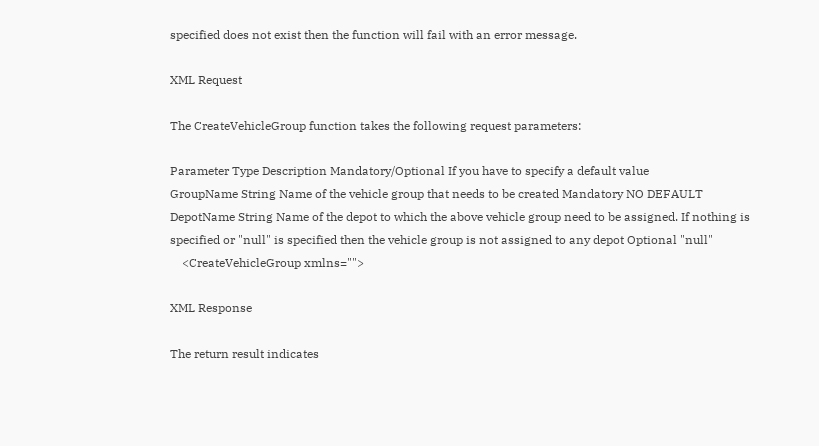specified does not exist then the function will fail with an error message.

XML Request

The CreateVehicleGroup function takes the following request parameters:

Parameter Type Description Mandatory/Optional If you have to specify a default value
GroupName String Name of the vehicle group that needs to be created Mandatory NO DEFAULT
DepotName String Name of the depot to which the above vehicle group need to be assigned. If nothing is specified or "null" is specified then the vehicle group is not assigned to any depot Optional "null"
    <CreateVehicleGroup xmlns="">

XML Response

The return result indicates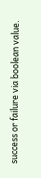success or failure via boolean value.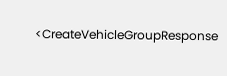<CreateVehicleGroupResponse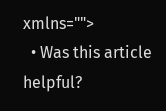xmlns="">
  • Was this article helpful?